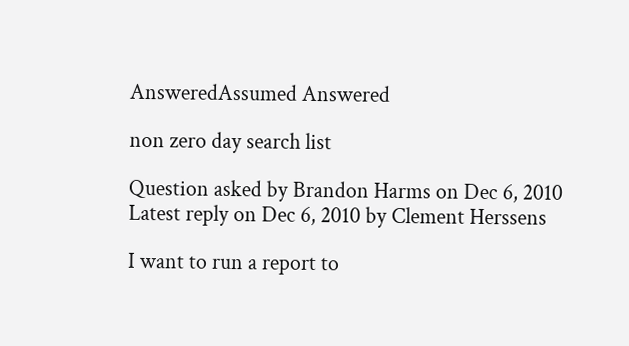AnsweredAssumed Answered

non zero day search list

Question asked by Brandon Harms on Dec 6, 2010
Latest reply on Dec 6, 2010 by Clement Herssens

I want to run a report to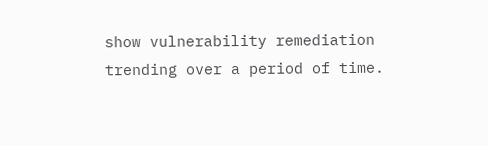show vulnerability remediation trending over a period of time.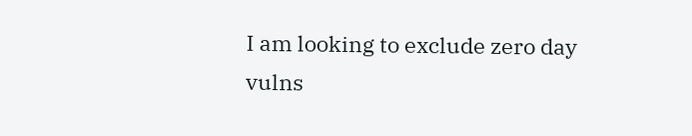I am looking to exclude zero day vulns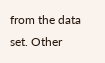from the data set. Other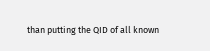than putting the QID of all known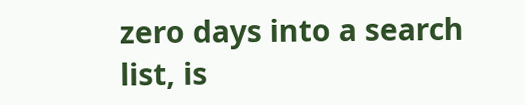zero days into a search list, is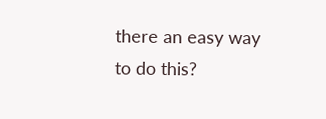there an easy way to do this?